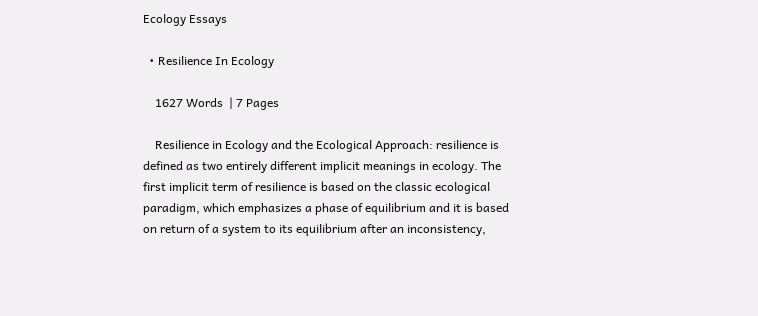Ecology Essays

  • Resilience In Ecology

    1627 Words  | 7 Pages

    Resilience in Ecology and the Ecological Approach: resilience is defined as two entirely different implicit meanings in ecology. The first implicit term of resilience is based on the classic ecological paradigm, which emphasizes a phase of equilibrium and it is based on return of a system to its equilibrium after an inconsistency,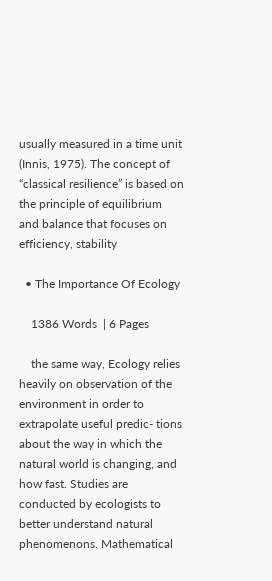usually measured in a time unit (Innis, 1975). The concept of “classical resilience” is based on the principle of equilibrium and balance that focuses on efficiency, stability

  • The Importance Of Ecology

    1386 Words  | 6 Pages

    the same way, Ecology relies heavily on observation of the environment in order to extrapolate useful predic- tions about the way in which the natural world is changing, and how fast. Studies are conducted by ecologists to better understand natural phenomenons. Mathematical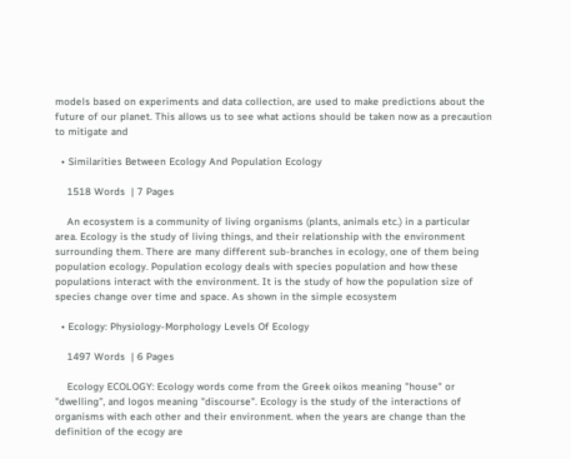models based on experiments and data collection, are used to make predictions about the future of our planet. This allows us to see what actions should be taken now as a precaution to mitigate and

  • Similarities Between Ecology And Population Ecology

    1518 Words  | 7 Pages

    An ecosystem is a community of living organisms (plants, animals etc.) in a particular area. Ecology is the study of living things, and their relationship with the environment surrounding them. There are many different sub-branches in ecology, one of them being population ecology. Population ecology deals with species population and how these populations interact with the environment. It is the study of how the population size of species change over time and space. As shown in the simple ecosystem

  • Ecology: Physiology-Morphology Levels Of Ecology

    1497 Words  | 6 Pages

    Ecology ECOLOGY: Ecology words come from the Greek oikos meaning "house" or "dwelling", and logos meaning "discourse". Ecology is the study of the interactions of organisms with each other and their environment. when the years are change than the definition of the ecogy are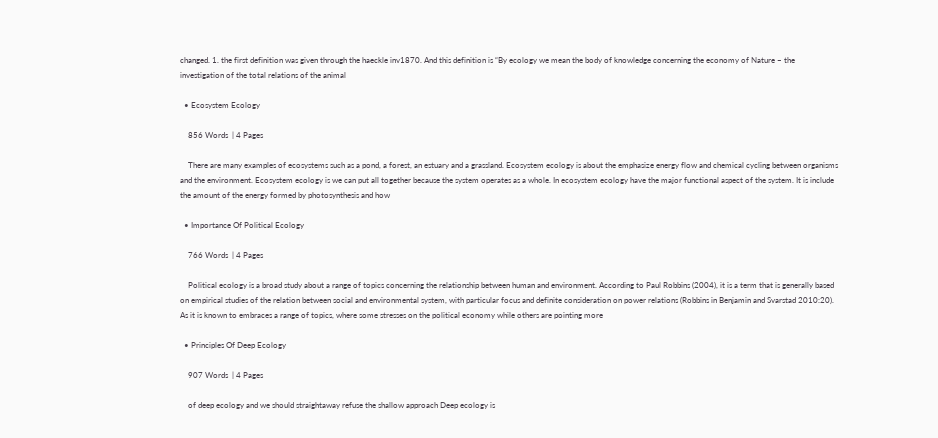changed. 1. the first definition was given through the haeckle inv1870. And this definition is “By ecology we mean the body of knowledge concerning the economy of Nature – the investigation of the total relations of the animal

  • Ecosystem Ecology

    856 Words  | 4 Pages

    There are many examples of ecosystems such as a pond, a forest, an estuary and a grassland. Ecosystem ecology is about the emphasize energy flow and chemical cycling between organisms and the environment. Ecosystem ecology is we can put all together because the system operates as a whole. In ecosystem ecology have the major functional aspect of the system. It is include the amount of the energy formed by photosynthesis and how

  • Importance Of Political Ecology

    766 Words  | 4 Pages

    Political ecology is a broad study about a range of topics concerning the relationship between human and environment. According to Paul Robbins (2004), it is a term that is generally based on empirical studies of the relation between social and environmental system, with particular focus and definite consideration on power relations (Robbins in Benjamin and Svarstad 2010:20). As it is known to embraces a range of topics, where some stresses on the political economy while others are pointing more

  • Principles Of Deep Ecology

    907 Words  | 4 Pages

    of deep ecology and we should straightaway refuse the shallow approach Deep ecology is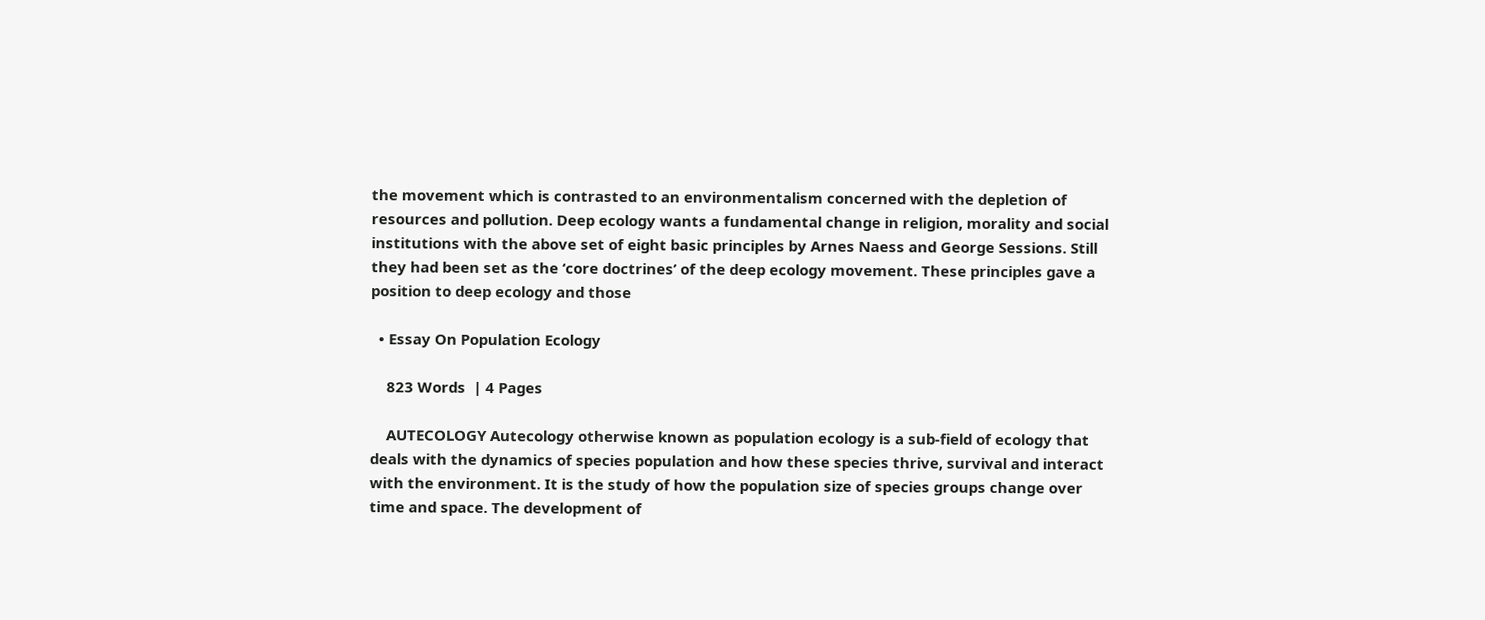the movement which is contrasted to an environmentalism concerned with the depletion of resources and pollution. Deep ecology wants a fundamental change in religion, morality and social institutions with the above set of eight basic principles by Arnes Naess and George Sessions. Still they had been set as the ‘core doctrines’ of the deep ecology movement. These principles gave a position to deep ecology and those

  • Essay On Population Ecology

    823 Words  | 4 Pages

    AUTECOLOGY Autecology otherwise known as population ecology is a sub-field of ecology that deals with the dynamics of species population and how these species thrive, survival and interact with the environment. It is the study of how the population size of species groups change over time and space. The development of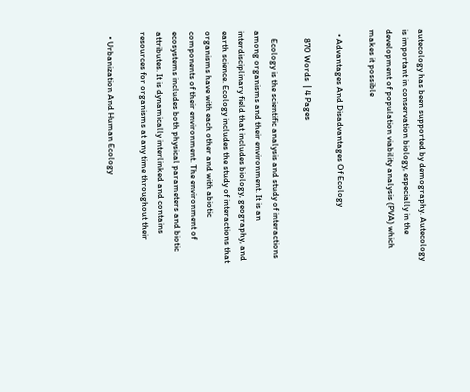autecology has been supported by demography. Autecology is important in conservation biology, especially in the development of population viability analysis (PVA) which makes it possible

  • Advantages And Disadvantages Of Ecology

    870 Words  | 4 Pages

    Ecology is the scientific analysis and study of interactions among organisms and their environment. It is an interdisciplinary field that includes biology, geography, and earth science. Ecology includes the study of interactions that organisms have with each other and with abiotic components of their environment. The environment of ecosystems includes both physical parameters and biotic attributes. It is dynamically interlinked and contains resources for organisms at any time throughout their

  • Urbanization And Human Ecology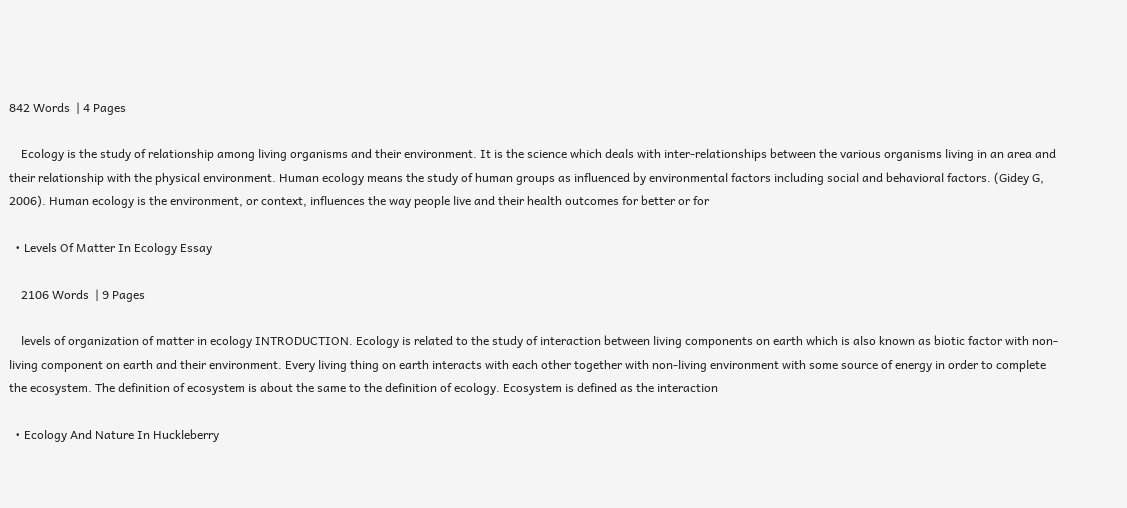842 Words  | 4 Pages

    Ecology is the study of relationship among living organisms and their environment. It is the science which deals with inter-relationships between the various organisms living in an area and their relationship with the physical environment. Human ecology means the study of human groups as influenced by environmental factors including social and behavioral factors. (Gidey G, 2006). Human ecology is the environment, or context, influences the way people live and their health outcomes for better or for

  • Levels Of Matter In Ecology Essay

    2106 Words  | 9 Pages

    levels of organization of matter in ecology INTRODUCTION. Ecology is related to the study of interaction between living components on earth which is also known as biotic factor with non-living component on earth and their environment. Every living thing on earth interacts with each other together with non-living environment with some source of energy in order to complete the ecosystem. The definition of ecosystem is about the same to the definition of ecology. Ecosystem is defined as the interaction

  • Ecology And Nature In Huckleberry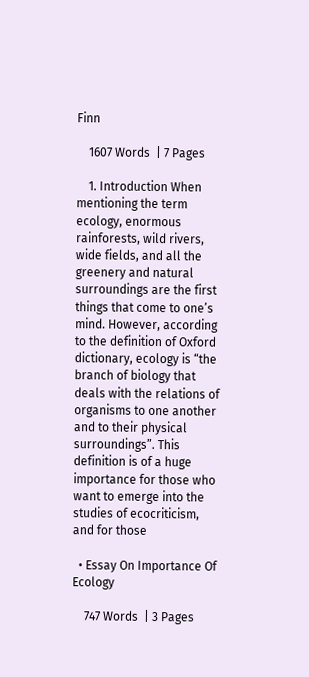Finn

    1607 Words  | 7 Pages

    1. Introduction When mentioning the term ecology, enormous rainforests, wild rivers, wide fields, and all the greenery and natural surroundings are the first things that come to one’s mind. However, according to the definition of Oxford dictionary, ecology is “the branch of biology that deals with the relations of organisms to one another and to their physical surroundings”. This definition is of a huge importance for those who want to emerge into the studies of ecocriticism, and for those

  • Essay On Importance Of Ecology

    747 Words  | 3 Pages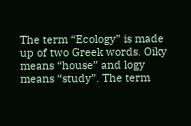The term “Ecology” is made up of two Greek words. Oiky means “house” and logy means “study”. The term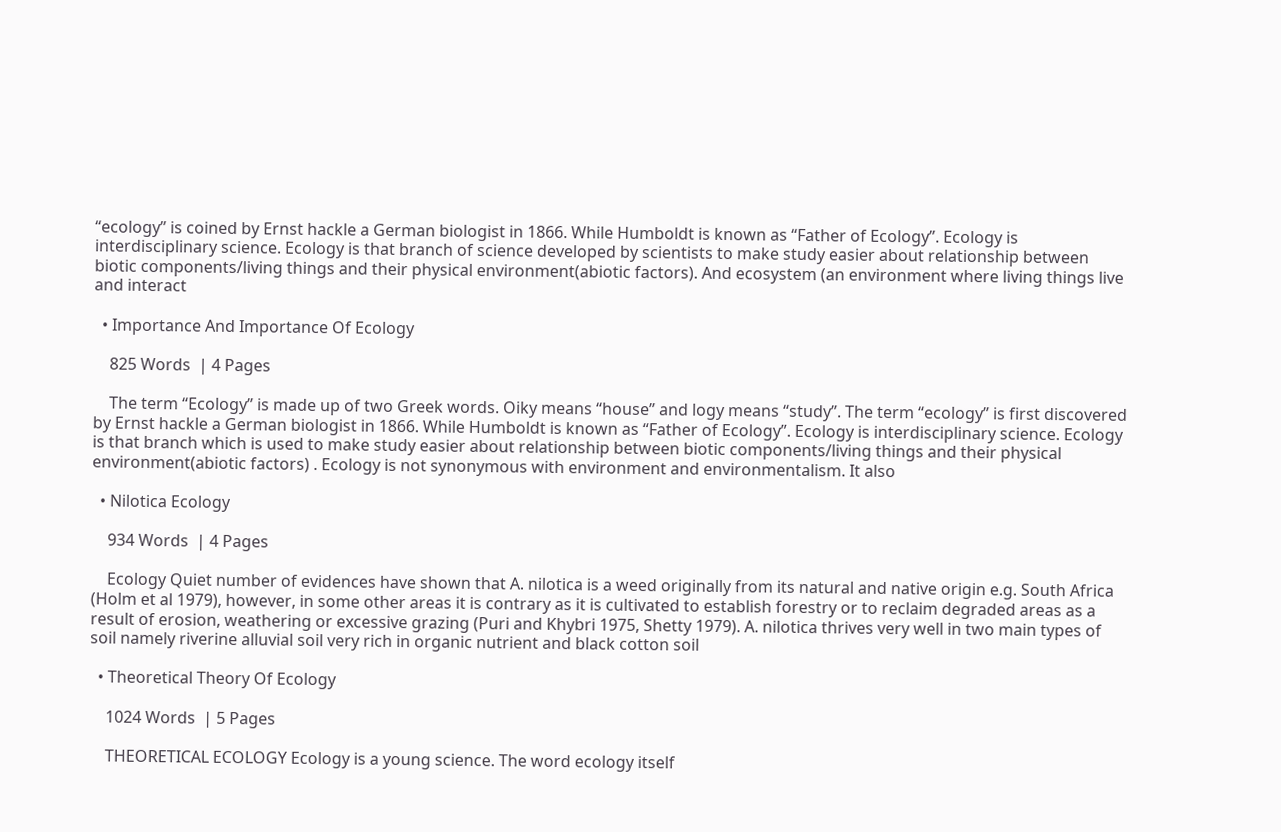“ecology” is coined by Ernst hackle a German biologist in 1866. While Humboldt is known as “Father of Ecology”. Ecology is interdisciplinary science. Ecology is that branch of science developed by scientists to make study easier about relationship between biotic components/living things and their physical environment(abiotic factors). And ecosystem (an environment where living things live and interact

  • Importance And Importance Of Ecology

    825 Words  | 4 Pages

    The term “Ecology” is made up of two Greek words. Oiky means “house” and logy means “study”. The term “ecology” is first discovered by Ernst hackle a German biologist in 1866. While Humboldt is known as “Father of Ecology”. Ecology is interdisciplinary science. Ecology is that branch which is used to make study easier about relationship between biotic components/living things and their physical environment(abiotic factors) . Ecology is not synonymous with environment and environmentalism. It also

  • Nilotica Ecology

    934 Words  | 4 Pages

    Ecology Quiet number of evidences have shown that A. nilotica is a weed originally from its natural and native origin e.g. South Africa (Holm et al 1979), however, in some other areas it is contrary as it is cultivated to establish forestry or to reclaim degraded areas as a result of erosion, weathering or excessive grazing (Puri and Khybri 1975, Shetty 1979). A. nilotica thrives very well in two main types of soil namely riverine alluvial soil very rich in organic nutrient and black cotton soil

  • Theoretical Theory Of Ecology

    1024 Words  | 5 Pages

    THEORETICAL ECOLOGY Ecology is a young science. The word ecology itself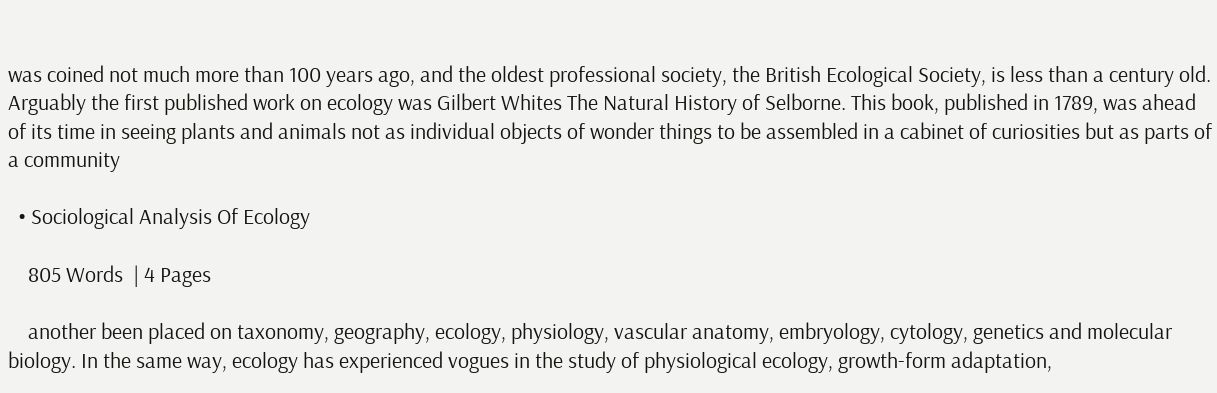was coined not much more than 100 years ago, and the oldest professional society, the British Ecological Society, is less than a century old. Arguably the first published work on ecology was Gilbert Whites The Natural History of Selborne. This book, published in 1789, was ahead of its time in seeing plants and animals not as individual objects of wonder things to be assembled in a cabinet of curiosities but as parts of a community

  • Sociological Analysis Of Ecology

    805 Words  | 4 Pages

    another been placed on taxonomy, geography, ecology, physiology, vascular anatomy, embryology, cytology, genetics and molecular biology. In the same way, ecology has experienced vogues in the study of physiological ecology, growth-form adaptation,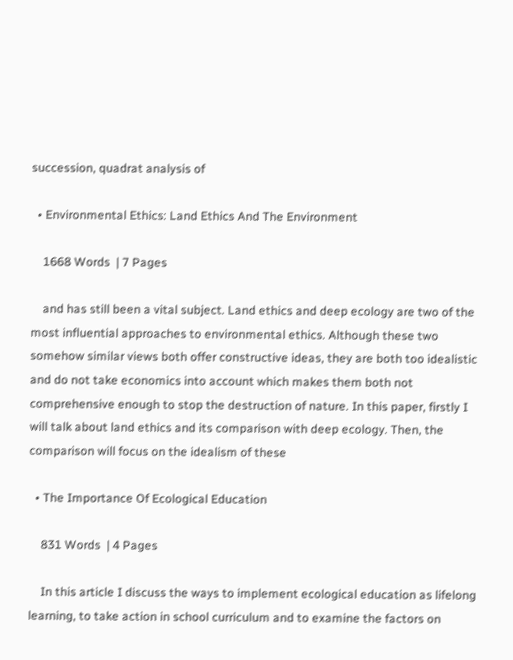succession, quadrat analysis of

  • Environmental Ethics: Land Ethics And The Environment

    1668 Words  | 7 Pages

    and has still been a vital subject. Land ethics and deep ecology are two of the most influential approaches to environmental ethics. Although these two somehow similar views both offer constructive ideas, they are both too idealistic and do not take economics into account which makes them both not comprehensive enough to stop the destruction of nature. In this paper, firstly I will talk about land ethics and its comparison with deep ecology. Then, the comparison will focus on the idealism of these

  • The Importance Of Ecological Education

    831 Words  | 4 Pages

    In this article I discuss the ways to implement ecological education as lifelong learning, to take action in school curriculum and to examine the factors on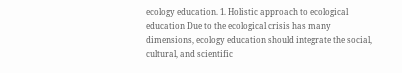ecology education. 1. Holistic approach to ecological education Due to the ecological crisis has many dimensions, ecology education should integrate the social, cultural, and scientific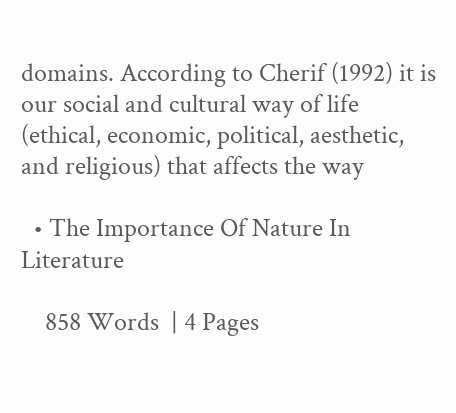domains. According to Cherif (1992) it is our social and cultural way of life (ethical, economic, political, aesthetic, and religious) that affects the way

  • The Importance Of Nature In Literature

    858 Words  | 4 Pages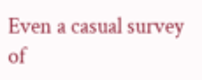Even a casual survey of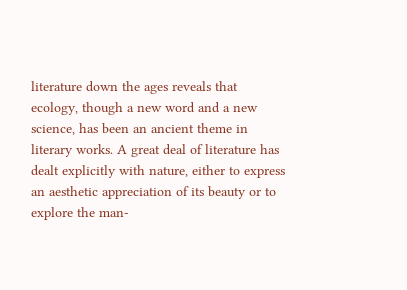literature down the ages reveals that ecology, though a new word and a new science, has been an ancient theme in literary works. A great deal of literature has dealt explicitly with nature, either to express an aesthetic appreciation of its beauty or to explore the man-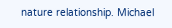nature relationship. Michael